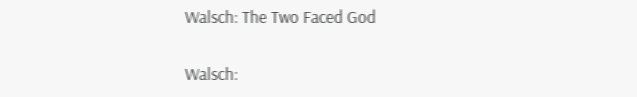Walsch: The Two Faced God

Walsch: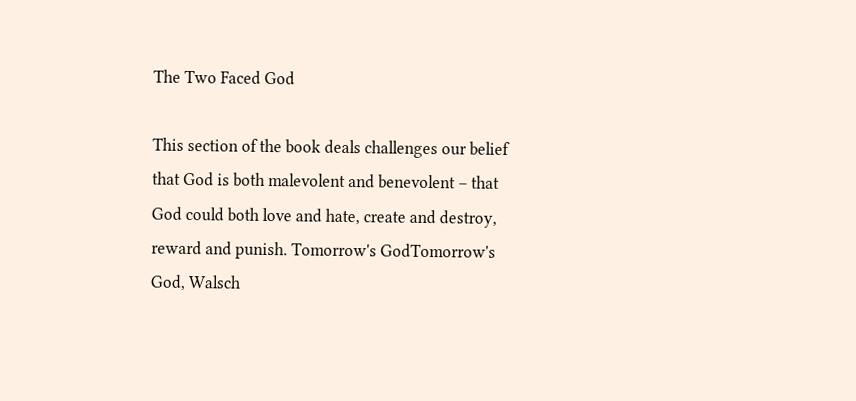The Two Faced God

This section of the book deals challenges our belief that God is both malevolent and benevolent – that God could both love and hate, create and destroy, reward and punish. Tomorrow's GodTomorrow's God, Walsch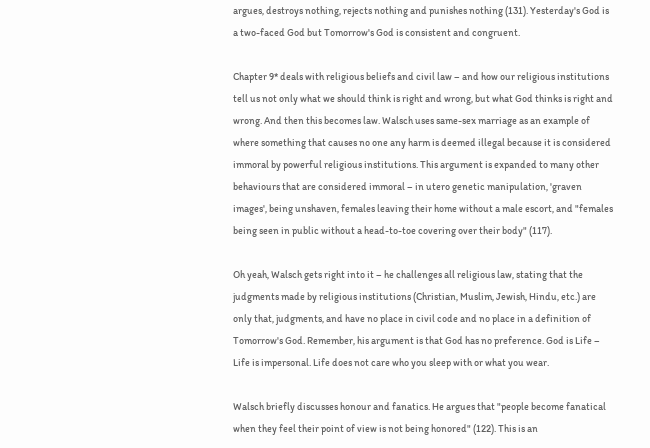argues, destroys nothing, rejects nothing and punishes nothing (131). Yesterday's God is a two-faced God but Tomorrow's God is consistent and congruent.

Chapter 9* deals with religious beliefs and civil law – and how our religious institutions tell us not only what we should think is right and wrong, but what God thinks is right and wrong. And then this becomes law. Walsch uses same-sex marriage as an example of where something that causes no one any harm is deemed illegal because it is considered immoral by powerful religious institutions. This argument is expanded to many other behaviours that are considered immoral – in utero genetic manipulation, 'graven images', being unshaven, females leaving their home without a male escort, and "females being seen in public without a head-to-toe covering over their body" (117).

Oh yeah, Walsch gets right into it – he challenges all religious law, stating that the judgments made by religious institutions (Christian, Muslim, Jewish, Hindu, etc.) are only that, judgments, and have no place in civil code and no place in a definition of Tomorrow's God. Remember, his argument is that God has no preference. God is Life – Life is impersonal. Life does not care who you sleep with or what you wear.

Walsch briefly discusses honour and fanatics. He argues that "people become fanatical when they feel their point of view is not being honored" (122). This is an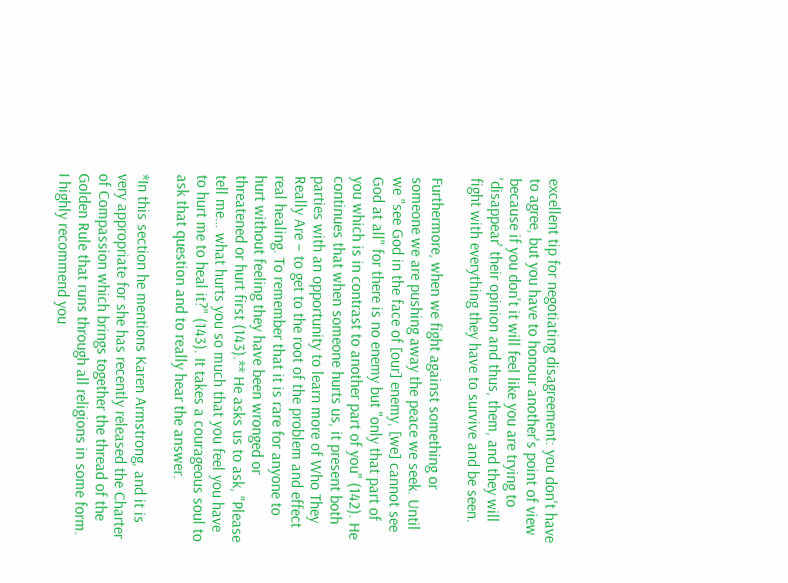excellent tip for negotiating disagreement: you don't have to agree, but you have to honour another's point of view because if you don't it will feel like you are trying to 'disappear' their opinion and thus, them, and they will fight with everything they have to survive and be seen.

Furthermore, when we fight against something or someone we are pushing away the peace we seek. Until we "see God in the face of [our] enemy, [we] cannot see God at all" for there is no enemy but "only that part of you which is in contrast to another part of you" (142). He continues that when someone hurts us, it present both parties with an opportunity to learn more of Who They Really Are – to get to the root of the problem and effect real healing. To remember that it is rare for anyone to hurt without feeling they have been wronged or threatened or hurt first (143).** He asks us to ask, "Please tell me… what hurts you so much that you feel you have to hurt me to heal it?" (143). It takes a courageous soul to ask that question and to really hear the answer.

*In this section he mentions Karen Armstrong, and it is very appropriate for she has recently released the Charter of Compassion which brings together the thread of the Golden Rule that runs through all religions in some form. I highly recommend you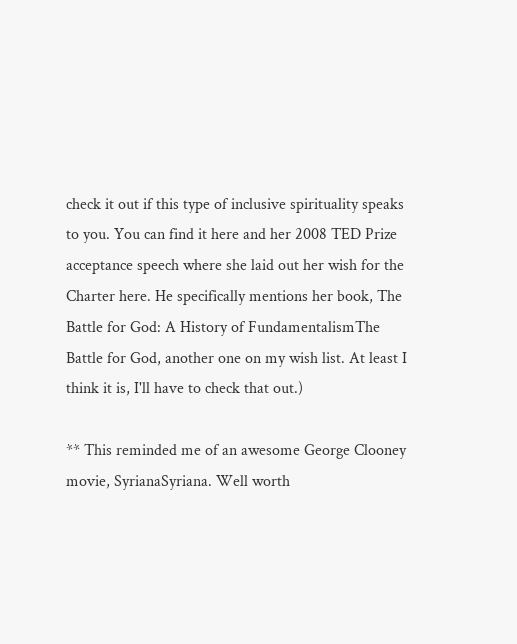check it out if this type of inclusive spirituality speaks to you. You can find it here and her 2008 TED Prize acceptance speech where she laid out her wish for the Charter here. He specifically mentions her book, The Battle for God: A History of FundamentalismThe Battle for God, another one on my wish list. At least I think it is, I'll have to check that out.)

** This reminded me of an awesome George Clooney movie, SyrianaSyriana. Well worth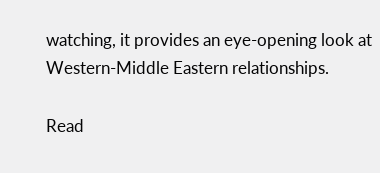watching, it provides an eye-opening look at Western-Middle Eastern relationships.

Read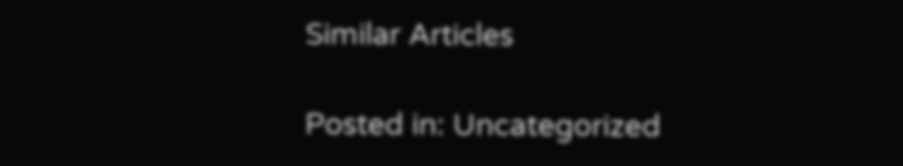Similar Articles

Posted in: Uncategorized